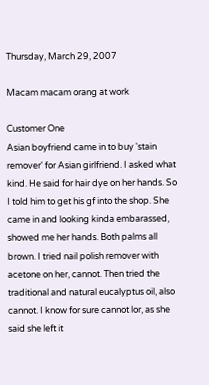Thursday, March 29, 2007

Macam macam orang at work

Customer One
Asian boyfriend came in to buy 'stain remover' for Asian girlfriend. I asked what kind. He said for hair dye on her hands. So I told him to get his gf into the shop. She came in and looking kinda embarassed, showed me her hands. Both palms all brown. I tried nail polish remover with acetone on her, cannot. Then tried the traditional and natural eucalyptus oil, also cannot. I know for sure cannot lor, as she said she left it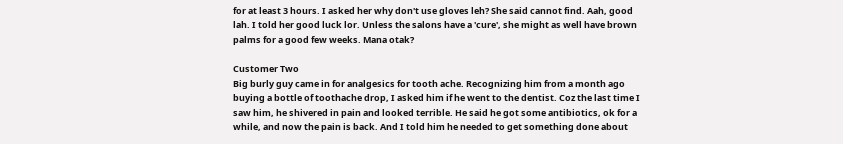for at least 3 hours. I asked her why don't use gloves leh? She said cannot find. Aah, good lah. I told her good luck lor. Unless the salons have a 'cure', she might as well have brown palms for a good few weeks. Mana otak?

Customer Two
Big burly guy came in for analgesics for tooth ache. Recognizing him from a month ago buying a bottle of toothache drop, I asked him if he went to the dentist. Coz the last time I saw him, he shivered in pain and looked terrible. He said he got some antibiotics, ok for a while, and now the pain is back. And I told him he needed to get something done about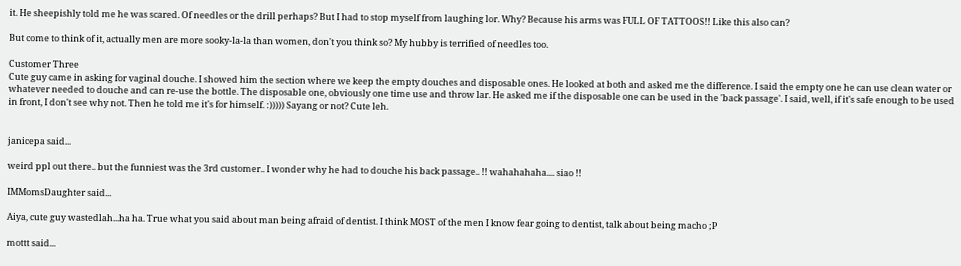it. He sheepishly told me he was scared. Of needles or the drill perhaps? But I had to stop myself from laughing lor. Why? Because his arms was FULL OF TATTOOS!! Like this also can?

But come to think of it, actually men are more sooky-la-la than women, don't you think so? My hubby is terrified of needles too.

Customer Three
Cute guy came in asking for vaginal douche. I showed him the section where we keep the empty douches and disposable ones. He looked at both and asked me the difference. I said the empty one he can use clean water or whatever needed to douche and can re-use the bottle. The disposable one, obviously one time use and throw lar. He asked me if the disposable one can be used in the 'back passage'. I said, well, if it's safe enough to be used in front, I don't see why not. Then he told me it's for himself. :))))) Sayang or not? Cute leh.


janicepa said...

weird ppl out there.. but the funniest was the 3rd customer.. I wonder why he had to douche his back passage.. !! wahahahaha.... siao !!

IMMomsDaughter said...

Aiya, cute guy wastedlah...ha ha. True what you said about man being afraid of dentist. I think MOST of the men I know fear going to dentist, talk about being macho ;P

mottt said...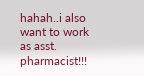hahah..i also want to work as asst. pharmacist!!!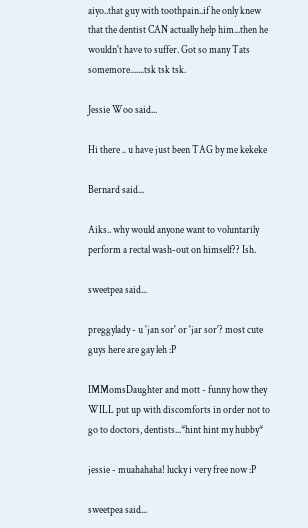aiyo..that guy with toothpain..if he only knew that the dentist CAN actually help him...then he wouldn't have to suffer. Got so many Tats somemore.......tsk tsk tsk.

Jessie Woo said...

Hi there .. u have just been TAG by me kekeke

Bernard said...

Aiks.. why would anyone want to voluntarily perform a rectal wash-out on himself?? Ish.

sweetpea said...

preggylady - u 'jan sor' or 'jar sor'? most cute guys here are gay leh :P

IMMomsDaughter and mott - funny how they WILL put up with discomforts in order not to go to doctors, dentists...*hint hint my hubby*

jessie - muahahaha! lucky i very free now :P

sweetpea said...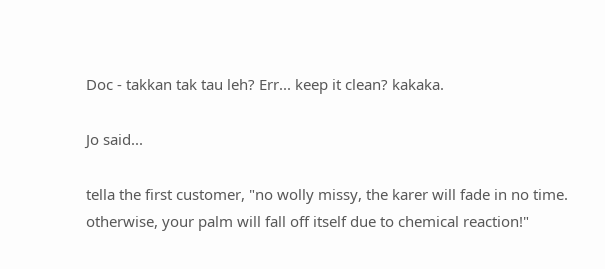Doc - takkan tak tau leh? Err... keep it clean? kakaka.

Jo said...

tella the first customer, "no wolly missy, the karer will fade in no time. otherwise, your palm will fall off itself due to chemical reaction!"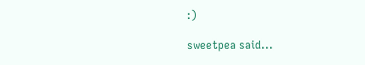:)

sweetpea said...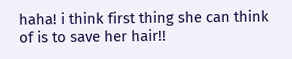haha! i think first thing she can think of is to save her hair!!